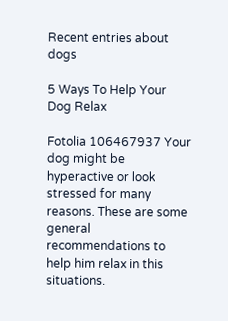Recent entries about dogs

5 Ways To Help Your Dog Relax

Fotolia 106467937 Your dog might be hyperactive or look stressed for many reasons. These are some general recommendations to help him relax in this situations.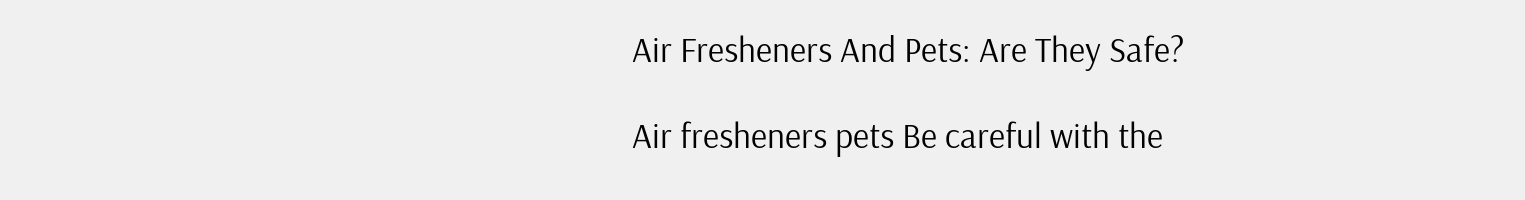Air Fresheners And Pets: Are They Safe?

Air fresheners pets Be careful with the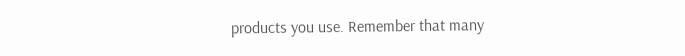products you use. Remember that many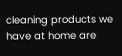cleaning products we have at home are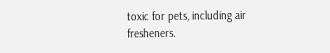toxic for pets, including air fresheners.